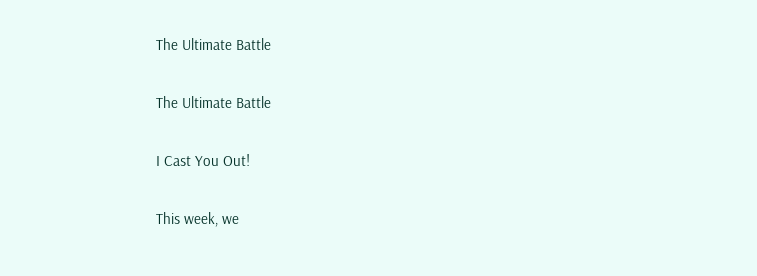The Ultimate Battle

The Ultimate Battle

I Cast You Out!

This week, we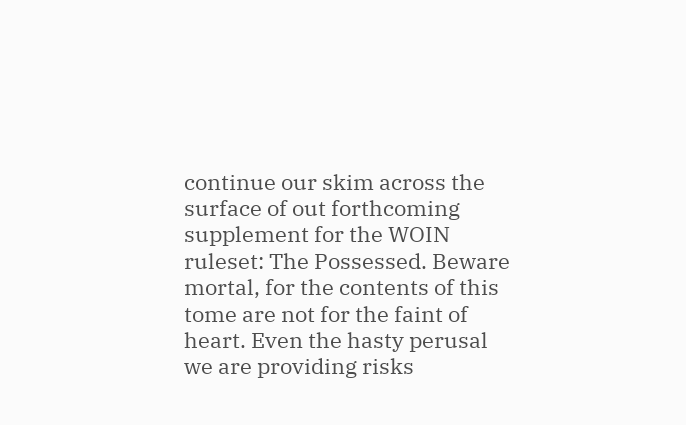continue our skim across the surface of out forthcoming supplement for the WOIN ruleset: The Possessed. Beware mortal, for the contents of this tome are not for the faint of heart. Even the hasty perusal we are providing risks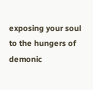exposing your soul to the hungers of demonic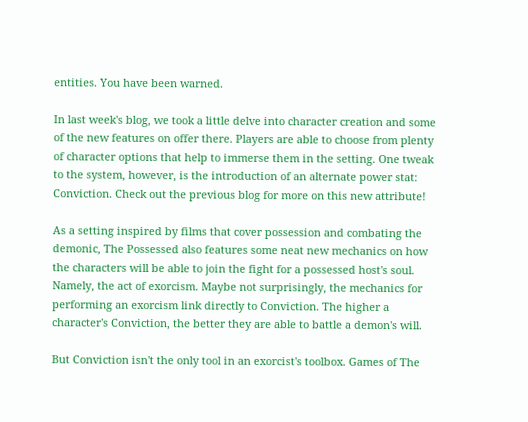entities. You have been warned.

In last week's blog, we took a little delve into character creation and some of the new features on offer there. Players are able to choose from plenty of character options that help to immerse them in the setting. One tweak to the system, however, is the introduction of an alternate power stat: Conviction. Check out the previous blog for more on this new attribute!

As a setting inspired by films that cover possession and combating the demonic, The Possessed also features some neat new mechanics on how the characters will be able to join the fight for a possessed host's soul. Namely, the act of exorcism. Maybe not surprisingly, the mechanics for performing an exorcism link directly to Conviction. The higher a character's Conviction, the better they are able to battle a demon's will.

But Conviction isn't the only tool in an exorcist's toolbox. Games of The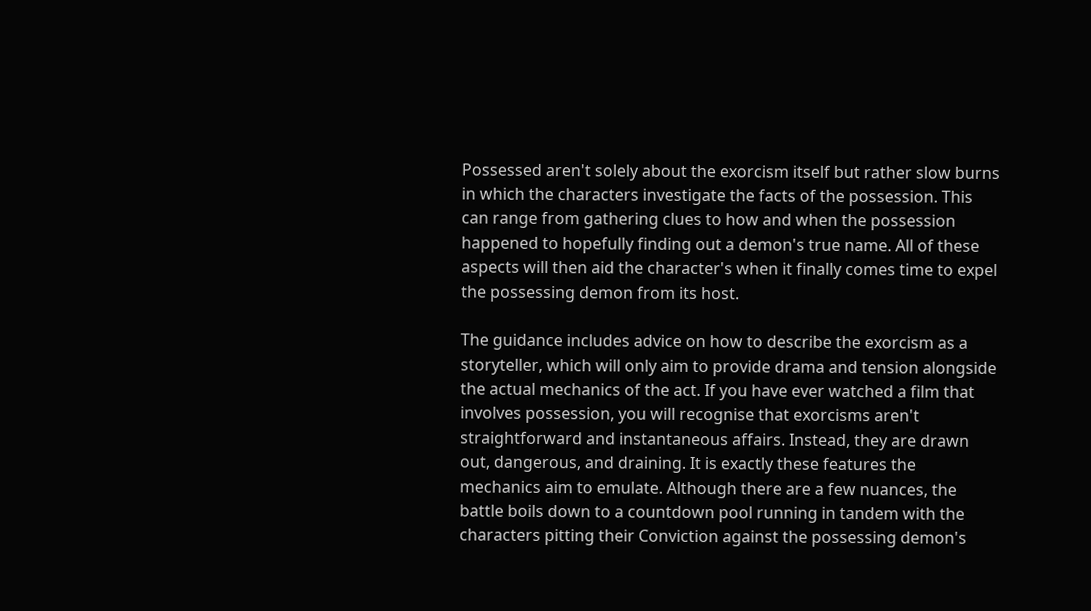Possessed aren't solely about the exorcism itself but rather slow burns in which the characters investigate the facts of the possession. This can range from gathering clues to how and when the possession happened to hopefully finding out a demon's true name. All of these aspects will then aid the character's when it finally comes time to expel the possessing demon from its host.

The guidance includes advice on how to describe the exorcism as a storyteller, which will only aim to provide drama and tension alongside the actual mechanics of the act. If you have ever watched a film that involves possession, you will recognise that exorcisms aren't straightforward and instantaneous affairs. Instead, they are drawn out, dangerous, and draining. It is exactly these features the mechanics aim to emulate. Although there are a few nuances, the battle boils down to a countdown pool running in tandem with the characters pitting their Conviction against the possessing demon's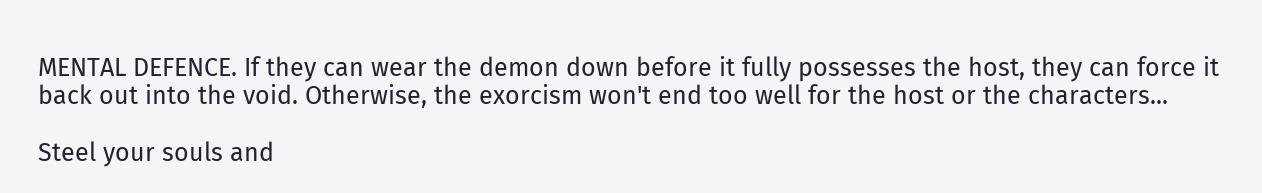MENTAL DEFENCE. If they can wear the demon down before it fully possesses the host, they can force it back out into the void. Otherwise, the exorcism won't end too well for the host or the characters...

Steel your souls and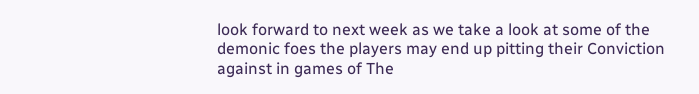look forward to next week as we take a look at some of the demonic foes the players may end up pitting their Conviction against in games of The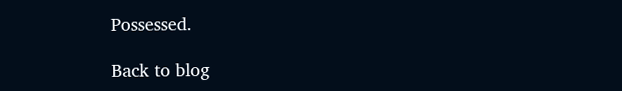Possessed.

Back to blog